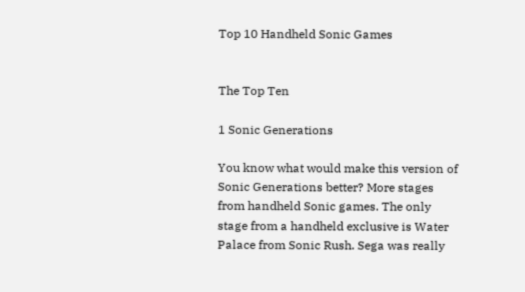Top 10 Handheld Sonic Games


The Top Ten

1 Sonic Generations

You know what would make this version of Sonic Generations better? More stages from handheld Sonic games. The only stage from a handheld exclusive is Water Palace from Sonic Rush. Sega was really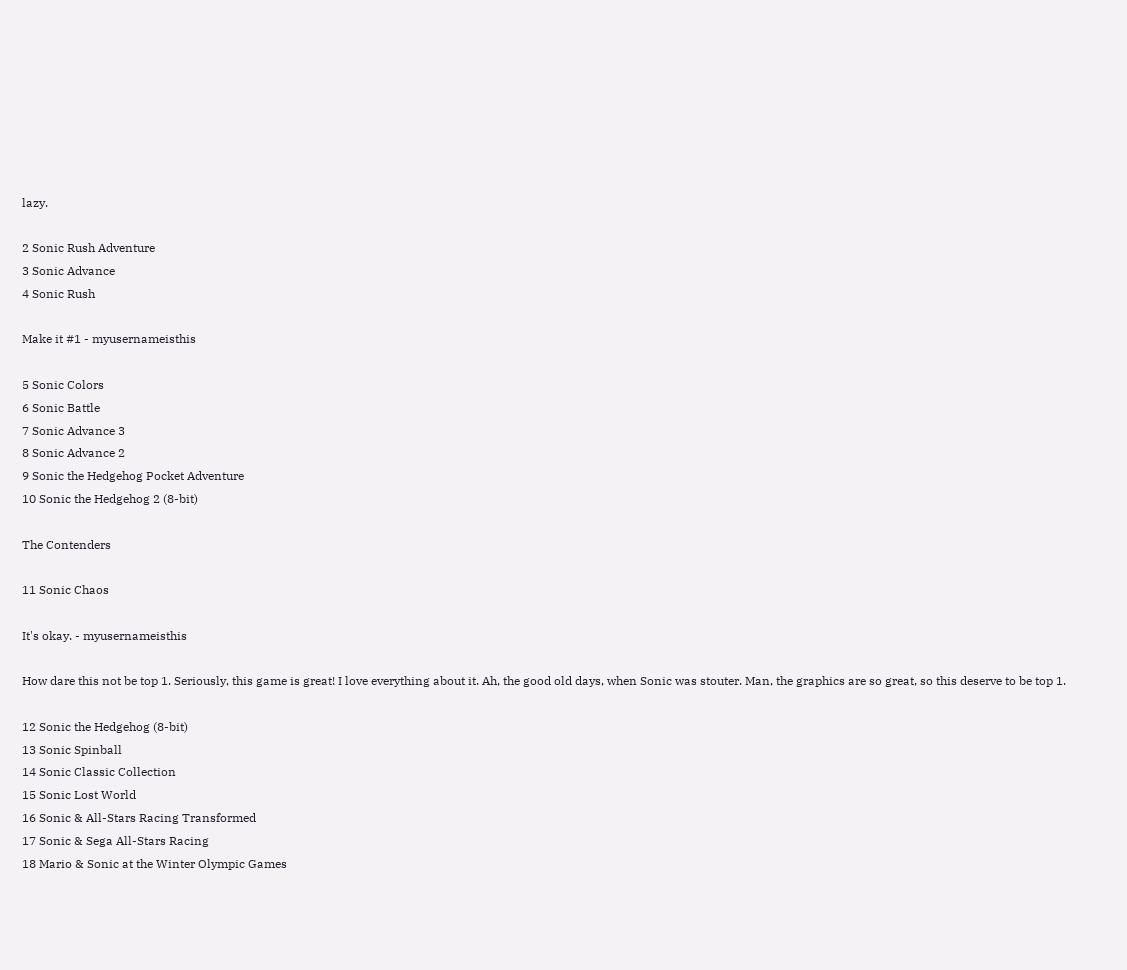lazy.

2 Sonic Rush Adventure
3 Sonic Advance
4 Sonic Rush

Make it #1 - myusernameisthis

5 Sonic Colors
6 Sonic Battle
7 Sonic Advance 3
8 Sonic Advance 2
9 Sonic the Hedgehog Pocket Adventure
10 Sonic the Hedgehog 2 (8-bit)

The Contenders

11 Sonic Chaos

It's okay. - myusernameisthis

How dare this not be top 1. Seriously, this game is great! I love everything about it. Ah, the good old days, when Sonic was stouter. Man, the graphics are so great, so this deserve to be top 1.

12 Sonic the Hedgehog (8-bit)
13 Sonic Spinball
14 Sonic Classic Collection
15 Sonic Lost World
16 Sonic & All-Stars Racing Transformed
17 Sonic & Sega All-Stars Racing
18 Mario & Sonic at the Winter Olympic Games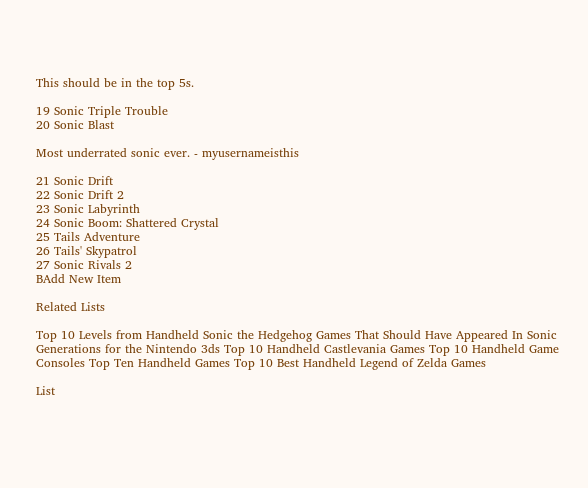This should be in the top 5s.

19 Sonic Triple Trouble
20 Sonic Blast

Most underrated sonic ever. - myusernameisthis

21 Sonic Drift
22 Sonic Drift 2
23 Sonic Labyrinth
24 Sonic Boom: Shattered Crystal
25 Tails Adventure
26 Tails' Skypatrol
27 Sonic Rivals 2
BAdd New Item

Related Lists

Top 10 Levels from Handheld Sonic the Hedgehog Games That Should Have Appeared In Sonic Generations for the Nintendo 3ds Top 10 Handheld Castlevania Games Top 10 Handheld Game Consoles Top Ten Handheld Games Top 10 Best Handheld Legend of Zelda Games

List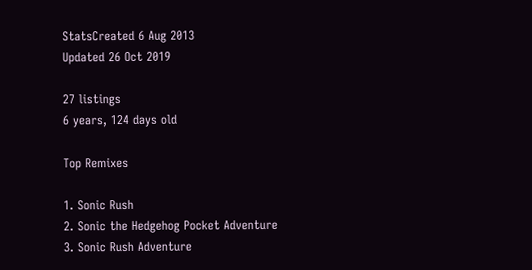StatsCreated 6 Aug 2013
Updated 26 Oct 2019

27 listings
6 years, 124 days old

Top Remixes

1. Sonic Rush
2. Sonic the Hedgehog Pocket Adventure
3. Sonic Rush Adventure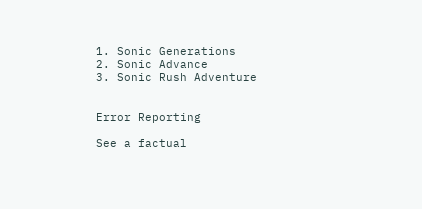1. Sonic Generations
2. Sonic Advance
3. Sonic Rush Adventure


Error Reporting

See a factual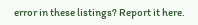error in these listings? Report it here.